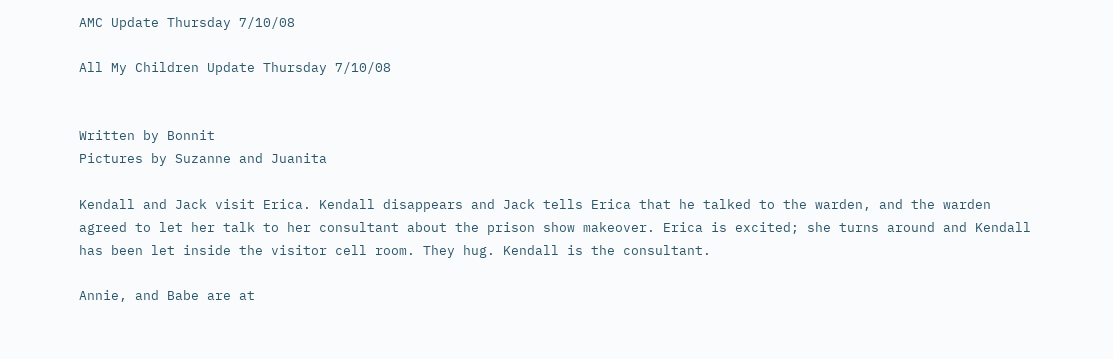AMC Update Thursday 7/10/08

All My Children Update Thursday 7/10/08


Written by Bonnit
Pictures by Suzanne and Juanita

Kendall and Jack visit Erica. Kendall disappears and Jack tells Erica that he talked to the warden, and the warden agreed to let her talk to her consultant about the prison show makeover. Erica is excited; she turns around and Kendall has been let inside the visitor cell room. They hug. Kendall is the consultant.

Annie, and Babe are at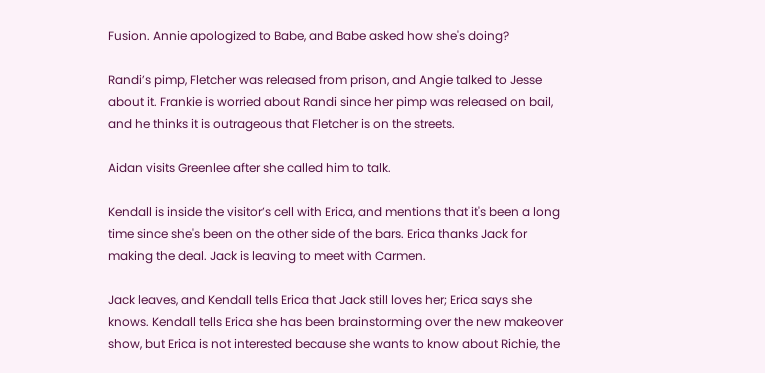Fusion. Annie apologized to Babe, and Babe asked how she's doing?

Randi’s pimp, Fletcher was released from prison, and Angie talked to Jesse about it. Frankie is worried about Randi since her pimp was released on bail, and he thinks it is outrageous that Fletcher is on the streets.

Aidan visits Greenlee after she called him to talk.

Kendall is inside the visitor’s cell with Erica, and mentions that it's been a long time since she's been on the other side of the bars. Erica thanks Jack for making the deal. Jack is leaving to meet with Carmen.

Jack leaves, and Kendall tells Erica that Jack still loves her; Erica says she knows. Kendall tells Erica she has been brainstorming over the new makeover show, but Erica is not interested because she wants to know about Richie, the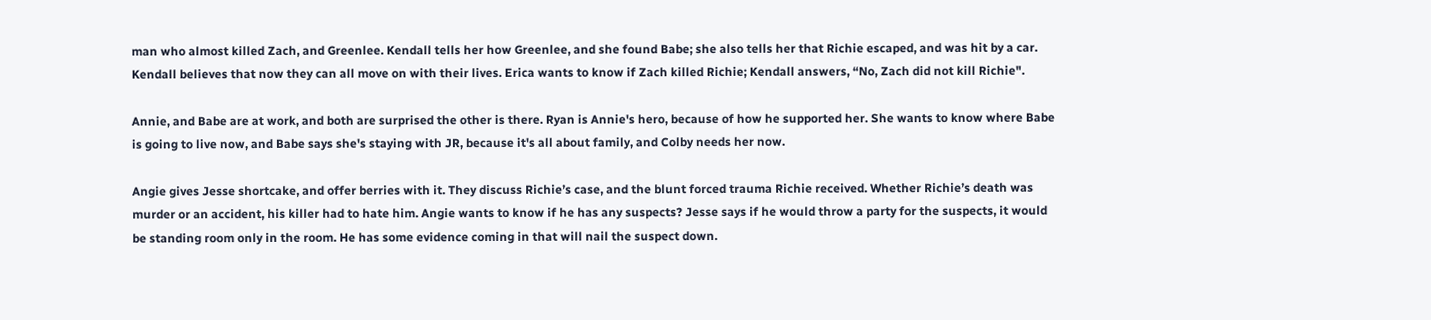man who almost killed Zach, and Greenlee. Kendall tells her how Greenlee, and she found Babe; she also tells her that Richie escaped, and was hit by a car. Kendall believes that now they can all move on with their lives. Erica wants to know if Zach killed Richie; Kendall answers, “No, Zach did not kill Richie".

Annie, and Babe are at work, and both are surprised the other is there. Ryan is Annie's hero, because of how he supported her. She wants to know where Babe is going to live now, and Babe says she's staying with JR, because it's all about family, and Colby needs her now.

Angie gives Jesse shortcake, and offer berries with it. They discuss Richie’s case, and the blunt forced trauma Richie received. Whether Richie’s death was murder or an accident, his killer had to hate him. Angie wants to know if he has any suspects? Jesse says if he would throw a party for the suspects, it would be standing room only in the room. He has some evidence coming in that will nail the suspect down.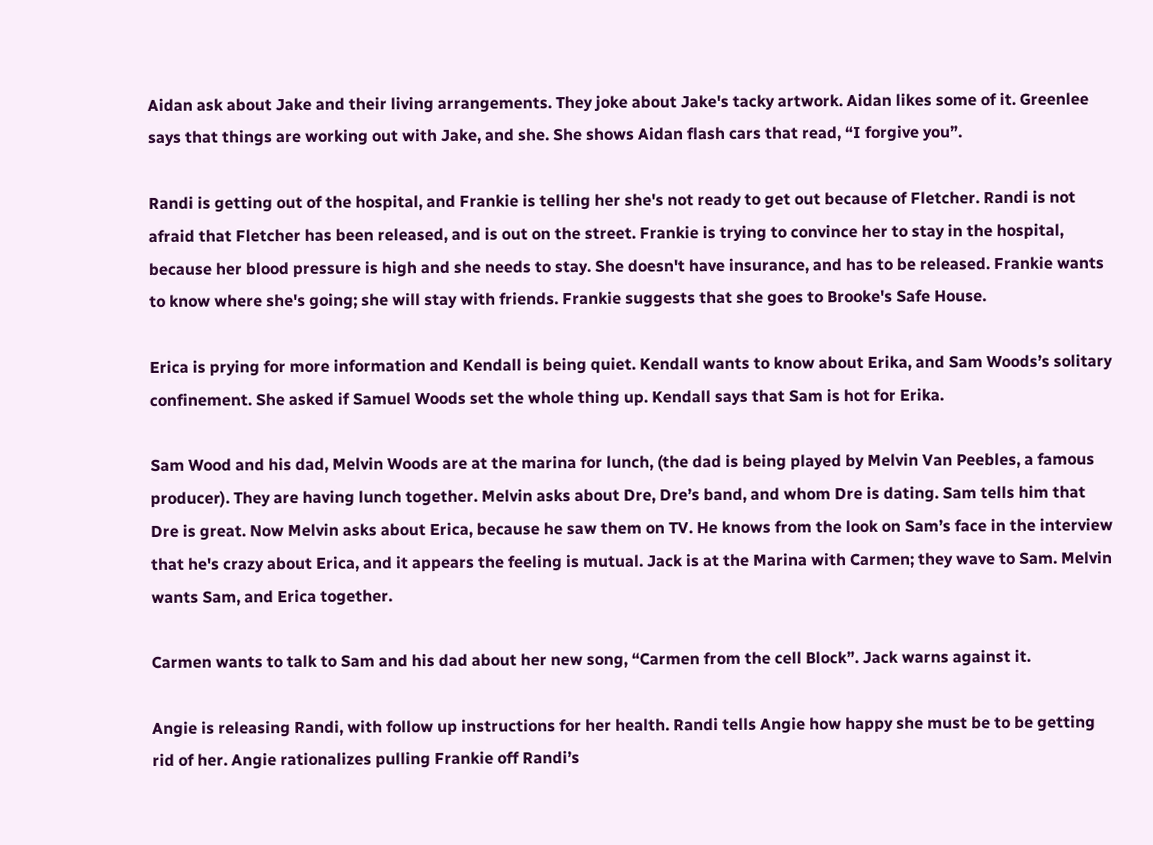Aidan ask about Jake and their living arrangements. They joke about Jake's tacky artwork. Aidan likes some of it. Greenlee says that things are working out with Jake, and she. She shows Aidan flash cars that read, “I forgive you”.

Randi is getting out of the hospital, and Frankie is telling her she's not ready to get out because of Fletcher. Randi is not afraid that Fletcher has been released, and is out on the street. Frankie is trying to convince her to stay in the hospital, because her blood pressure is high and she needs to stay. She doesn't have insurance, and has to be released. Frankie wants to know where she's going; she will stay with friends. Frankie suggests that she goes to Brooke's Safe House.

Erica is prying for more information and Kendall is being quiet. Kendall wants to know about Erika, and Sam Woods’s solitary confinement. She asked if Samuel Woods set the whole thing up. Kendall says that Sam is hot for Erika.

Sam Wood and his dad, Melvin Woods are at the marina for lunch, (the dad is being played by Melvin Van Peebles, a famous producer). They are having lunch together. Melvin asks about Dre, Dre’s band, and whom Dre is dating. Sam tells him that Dre is great. Now Melvin asks about Erica, because he saw them on TV. He knows from the look on Sam’s face in the interview that he's crazy about Erica, and it appears the feeling is mutual. Jack is at the Marina with Carmen; they wave to Sam. Melvin wants Sam, and Erica together.

Carmen wants to talk to Sam and his dad about her new song, “Carmen from the cell Block”. Jack warns against it.

Angie is releasing Randi, with follow up instructions for her health. Randi tells Angie how happy she must be to be getting rid of her. Angie rationalizes pulling Frankie off Randi’s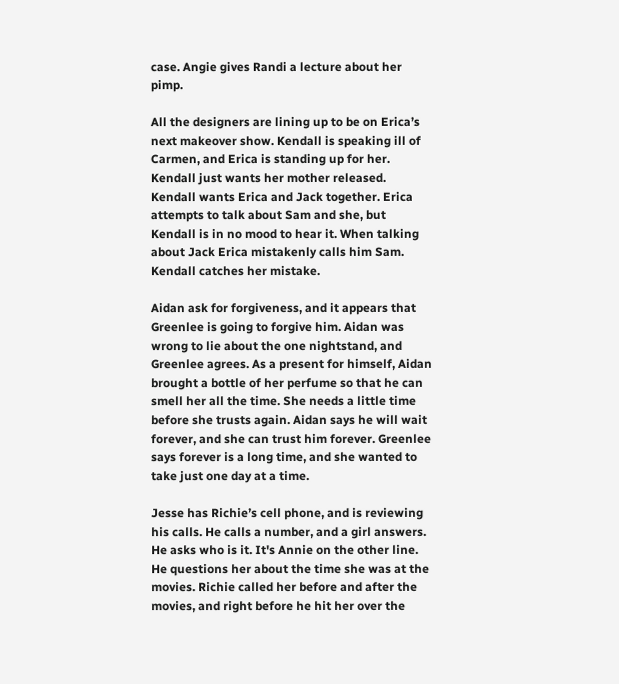case. Angie gives Randi a lecture about her pimp.

All the designers are lining up to be on Erica’s next makeover show. Kendall is speaking ill of Carmen, and Erica is standing up for her. Kendall just wants her mother released. Kendall wants Erica and Jack together. Erica attempts to talk about Sam and she, but Kendall is in no mood to hear it. When talking about Jack Erica mistakenly calls him Sam. Kendall catches her mistake.

Aidan ask for forgiveness, and it appears that Greenlee is going to forgive him. Aidan was wrong to lie about the one nightstand, and Greenlee agrees. As a present for himself, Aidan brought a bottle of her perfume so that he can smell her all the time. She needs a little time before she trusts again. Aidan says he will wait forever, and she can trust him forever. Greenlee says forever is a long time, and she wanted to take just one day at a time.

Jesse has Richie’s cell phone, and is reviewing his calls. He calls a number, and a girl answers. He asks who is it. It's Annie on the other line. He questions her about the time she was at the movies. Richie called her before and after the movies, and right before he hit her over the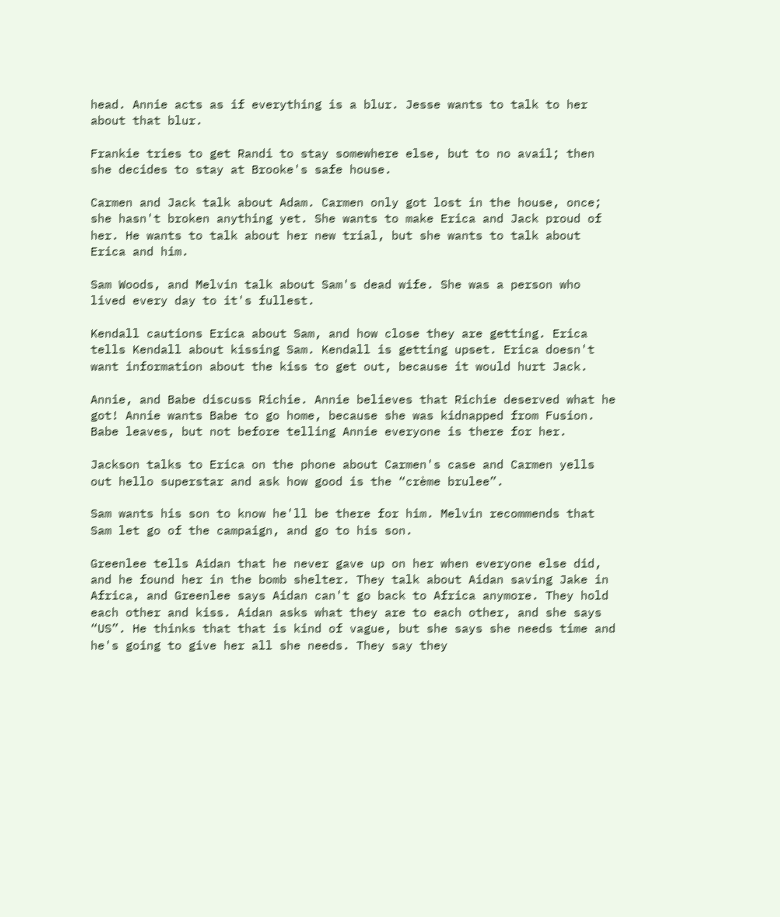head. Annie acts as if everything is a blur. Jesse wants to talk to her about that blur.

Frankie tries to get Randi to stay somewhere else, but to no avail; then she decides to stay at Brooke's safe house.

Carmen and Jack talk about Adam. Carmen only got lost in the house, once; she hasn't broken anything yet. She wants to make Erica and Jack proud of her. He wants to talk about her new trial, but she wants to talk about Erica and him.

Sam Woods, and Melvin talk about Sam's dead wife. She was a person who lived every day to it's fullest.

Kendall cautions Erica about Sam, and how close they are getting. Erica tells Kendall about kissing Sam. Kendall is getting upset. Erica doesn't want information about the kiss to get out, because it would hurt Jack.

Annie, and Babe discuss Richie. Annie believes that Richie deserved what he got! Annie wants Babe to go home, because she was kidnapped from Fusion. Babe leaves, but not before telling Annie everyone is there for her.

Jackson talks to Erica on the phone about Carmen's case and Carmen yells out hello superstar and ask how good is the “crème brulee”.

Sam wants his son to know he'll be there for him. Melvin recommends that Sam let go of the campaign, and go to his son.

Greenlee tells Aidan that he never gave up on her when everyone else did, and he found her in the bomb shelter. They talk about Aidan saving Jake in Africa, and Greenlee says Aidan can't go back to Africa anymore. They hold each other and kiss. Aidan asks what they are to each other, and she says “US”. He thinks that that is kind of vague, but she says she needs time and he's going to give her all she needs. They say they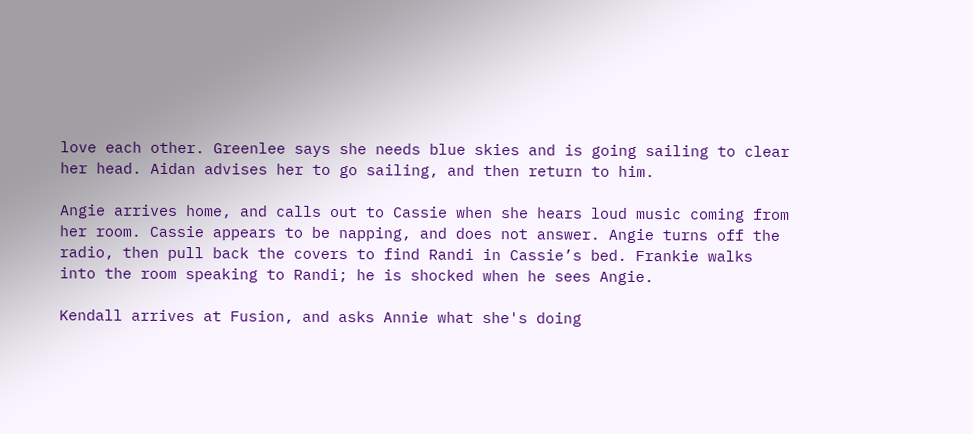love each other. Greenlee says she needs blue skies and is going sailing to clear her head. Aidan advises her to go sailing, and then return to him.

Angie arrives home, and calls out to Cassie when she hears loud music coming from her room. Cassie appears to be napping, and does not answer. Angie turns off the radio, then pull back the covers to find Randi in Cassie’s bed. Frankie walks into the room speaking to Randi; he is shocked when he sees Angie.

Kendall arrives at Fusion, and asks Annie what she's doing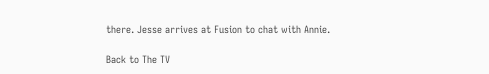there. Jesse arrives at Fusion to chat with Annie.

Back to The TV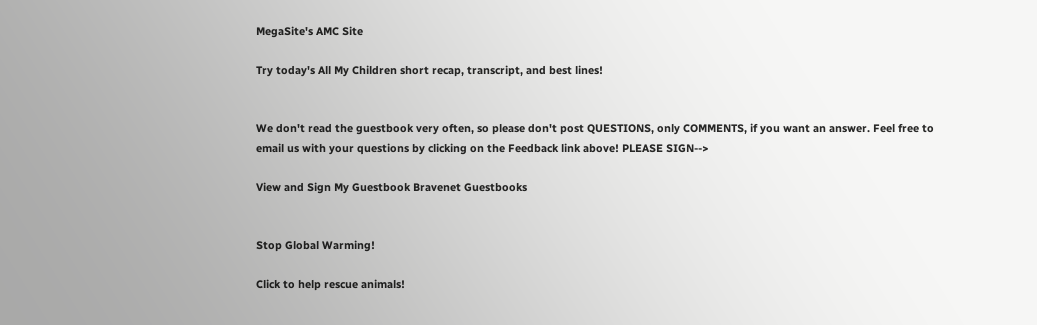MegaSite's AMC Site

Try today's All My Children short recap, transcript, and best lines!


We don't read the guestbook very often, so please don't post QUESTIONS, only COMMENTS, if you want an answer. Feel free to email us with your questions by clicking on the Feedback link above! PLEASE SIGN-->

View and Sign My Guestbook Bravenet Guestbooks


Stop Global Warming!

Click to help rescue animals!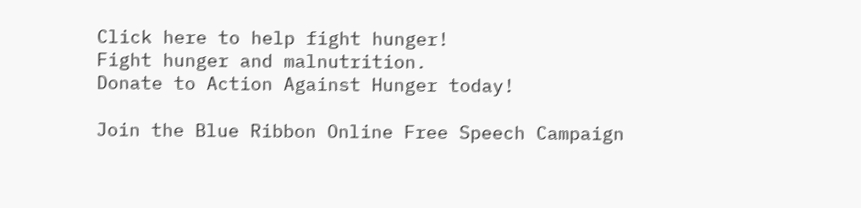Click here to help fight hunger!
Fight hunger and malnutrition.
Donate to Action Against Hunger today!

Join the Blue Ribbon Online Free Speech Campaign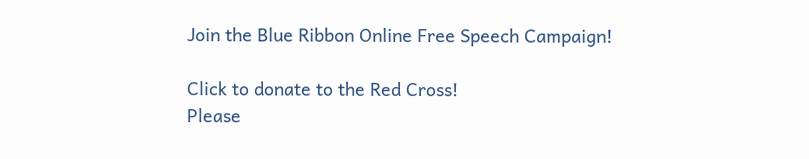Join the Blue Ribbon Online Free Speech Campaign!

Click to donate to the Red Cross!
Please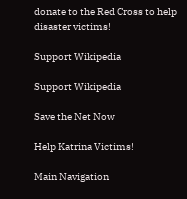donate to the Red Cross to help disaster victims!

Support Wikipedia

Support Wikipedia

Save the Net Now

Help Katrina Victims!

Main Navigation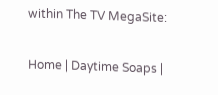within The TV MegaSite:

Home | Daytime Soaps |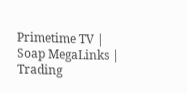Primetime TV | Soap MegaLinks | Trading